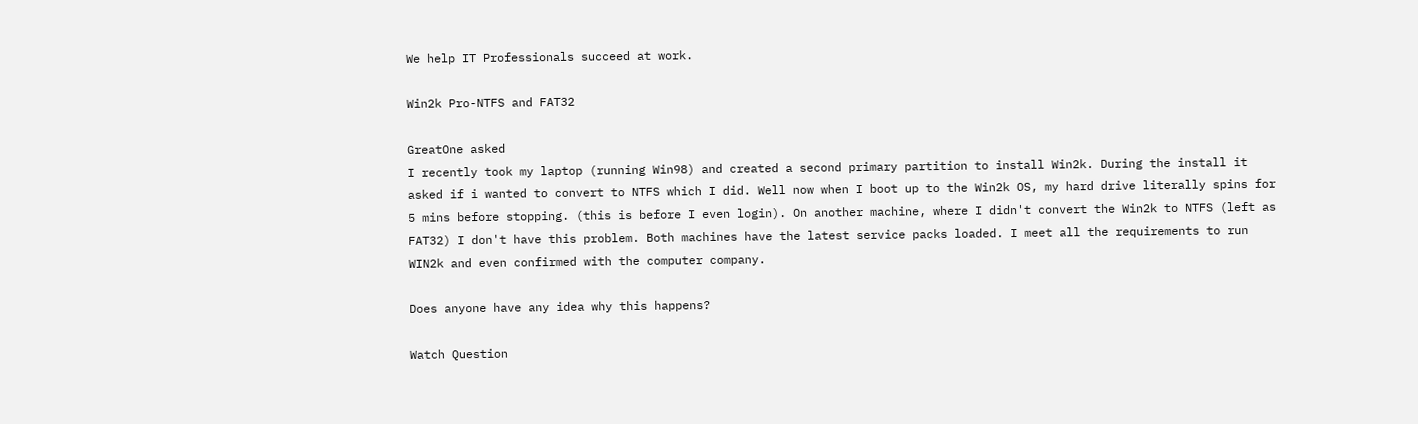We help IT Professionals succeed at work.

Win2k Pro-NTFS and FAT32

GreatOne asked
I recently took my laptop (running Win98) and created a second primary partition to install Win2k. During the install it asked if i wanted to convert to NTFS which I did. Well now when I boot up to the Win2k OS, my hard drive literally spins for 5 mins before stopping. (this is before I even login). On another machine, where I didn't convert the Win2k to NTFS (left as FAT32) I don't have this problem. Both machines have the latest service packs loaded. I meet all the requirements to run WIN2k and even confirmed with the computer company.

Does anyone have any idea why this happens?

Watch Question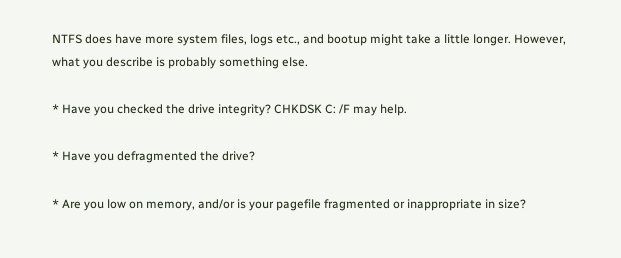NTFS does have more system files, logs etc., and bootup might take a little longer. However, what you describe is probably something else.

* Have you checked the drive integrity? CHKDSK C: /F may help.

* Have you defragmented the drive?

* Are you low on memory, and/or is your pagefile fragmented or inappropriate in size?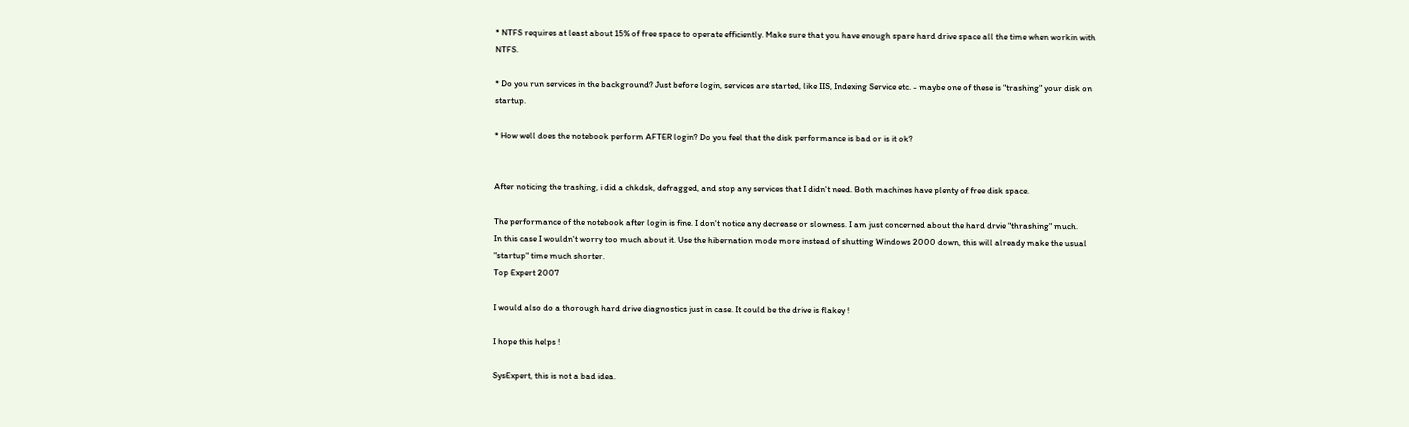* NTFS requires at least about 15% of free space to operate efficiently. Make sure that you have enough spare hard drive space all the time when workin with NTFS.

* Do you run services in the background? Just before login, services are started, like IIS, Indexing Service etc. - maybe one of these is "trashing" your disk on startup.

* How well does the notebook perform AFTER login? Do you feel that the disk performance is bad or is it ok?


After noticing the trashing, i did a chkdsk, defragged, and stop any services that I didn't need. Both machines have plenty of free disk space.

The performance of the notebook after login is fine. I don't notice any decrease or slowness. I am just concerned about the hard drvie "thrashing" much.
In this case I wouldn't worry too much about it. Use the hibernation mode more instead of shutting Windows 2000 down, this will already make the usual "startup" time much shorter.
Top Expert 2007

I would also do a thorough hard drive diagnostics just in case. It could be the drive is flakey !

I hope this helps !

SysExpert, this is not a bad idea.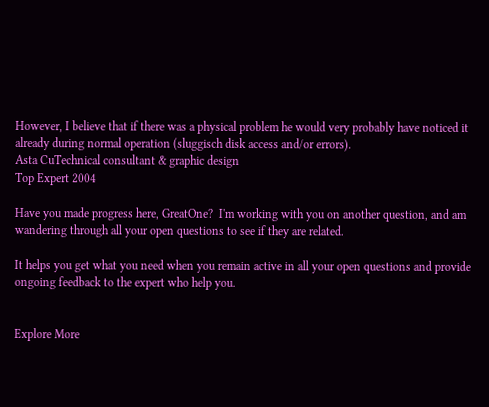However, I believe that if there was a physical problem he would very probably have noticed it already during normal operation (sluggisch disk access and/or errors).
Asta CuTechnical consultant & graphic design
Top Expert 2004

Have you made progress here, GreatOne?  I'm working with you on another question, and am wandering through all your open questions to see if they are related.

It helps you get what you need when you remain active in all your open questions and provide ongoing feedback to the expert who help you.


Explore More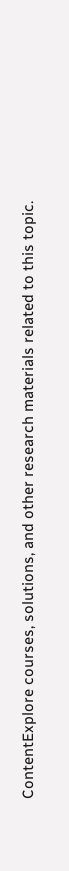ContentExplore courses, solutions, and other research materials related to this topic.